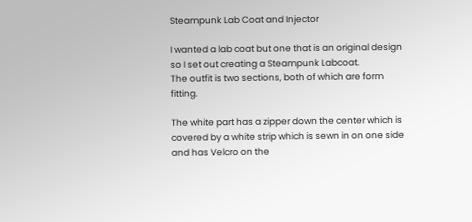Steampunk Lab Coat and Injector

I wanted a lab coat but one that is an original design so I set out creating a Steampunk Labcoat.
The outfit is two sections, both of which are form fitting.

The white part has a zipper down the center which is covered by a white strip which is sewn in on one side and has Velcro on the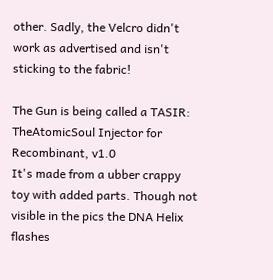other. Sadly, the Velcro didn't work as advertised and isn't sticking to the fabric!

The Gun is being called a TASIR: TheAtomicSoul Injector for Recombinant, v1.0
It's made from a ubber crappy toy with added parts. Though not visible in the pics the DNA Helix flashes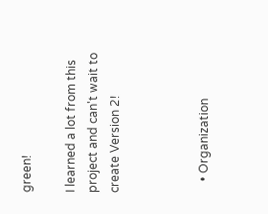green!

I learned a lot from this project and can't wait to create Version 2!



    • Organization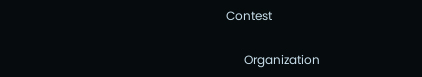Contest

      Organization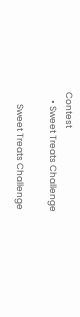Contest
    • Sweet Treats Challenge

      Sweet Treats Challenge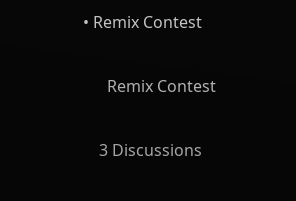• Remix Contest

      Remix Contest

    3 Discussions